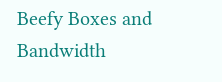Beefy Boxes and Bandwidth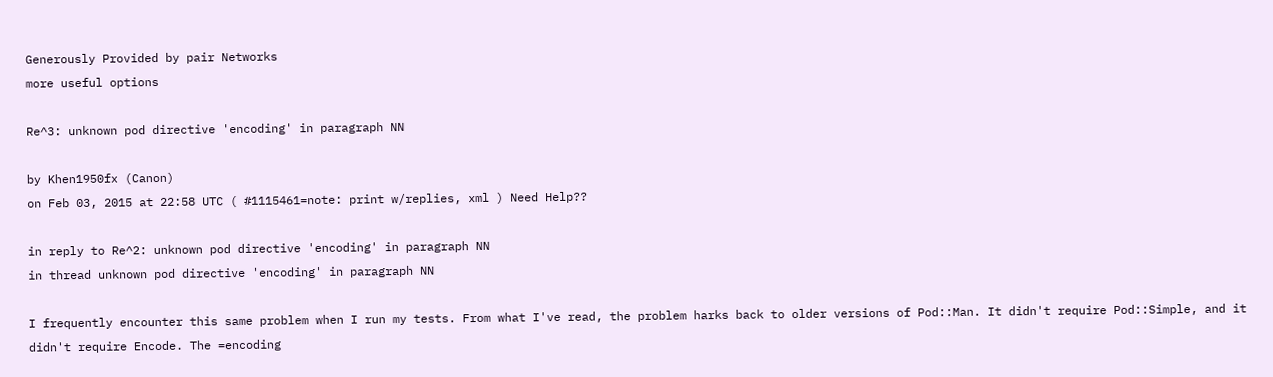Generously Provided by pair Networks
more useful options

Re^3: unknown pod directive 'encoding' in paragraph NN

by Khen1950fx (Canon)
on Feb 03, 2015 at 22:58 UTC ( #1115461=note: print w/replies, xml ) Need Help??

in reply to Re^2: unknown pod directive 'encoding' in paragraph NN
in thread unknown pod directive 'encoding' in paragraph NN

I frequently encounter this same problem when I run my tests. From what I've read, the problem harks back to older versions of Pod::Man. It didn't require Pod::Simple, and it didn't require Encode. The =encoding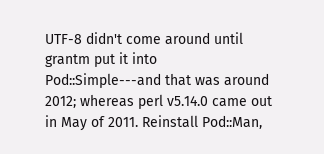UTF-8 didn't come around until grantm put it into Pod::Simple---and that was around 2012; whereas perl v5.14.0 came out in May of 2011. Reinstall Pod::Man,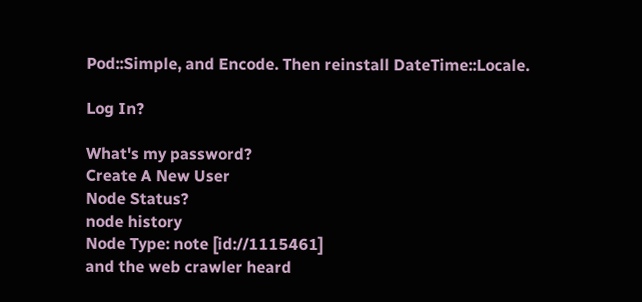Pod::Simple, and Encode. Then reinstall DateTime::Locale.

Log In?

What's my password?
Create A New User
Node Status?
node history
Node Type: note [id://1115461]
and the web crawler heard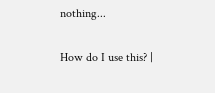nothing...

How do I use this? |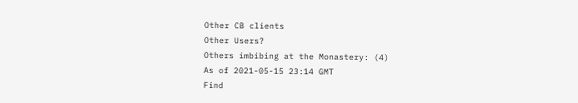Other CB clients
Other Users?
Others imbibing at the Monastery: (4)
As of 2021-05-15 23:14 GMT
Find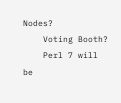Nodes?
    Voting Booth?
    Perl 7 will be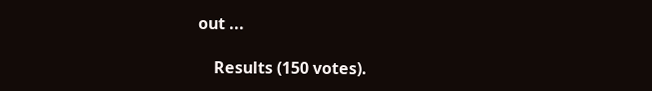out ...

    Results (150 votes).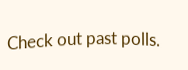Check out past polls.